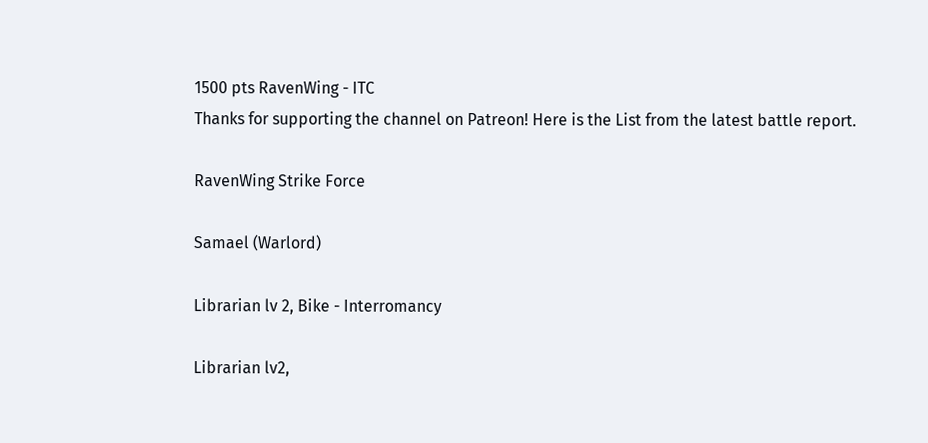1500 pts RavenWing - ITC
Thanks for supporting the channel on Patreon! Here is the List from the latest battle report.

RavenWing Strike Force

Samael (Warlord)

Librarian lv 2, Bike - Interromancy

Librarian lv2,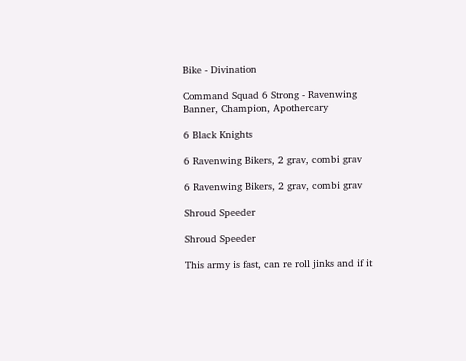Bike - Divination

Command Squad 6 Strong - Ravenwing Banner, Champion, Apothercary

6 Black Knights

6 Ravenwing Bikers, 2 grav, combi grav

6 Ravenwing Bikers, 2 grav, combi grav

Shroud Speeder

Shroud Speeder

This army is fast, can re roll jinks and if it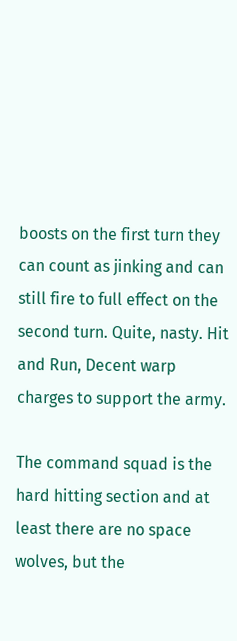boosts on the first turn they can count as jinking and can still fire to full effect on the second turn. Quite, nasty. Hit and Run, Decent warp charges to support the army.

The command squad is the hard hitting section and at least there are no space wolves, but the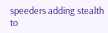speeders adding stealth to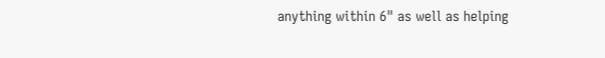anything within 6" as well as helping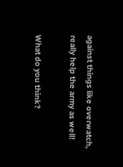against things like overwatch, really help the army as well!

What do you think?